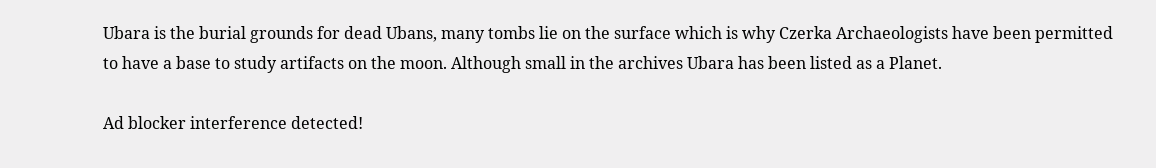Ubara is the burial grounds for dead Ubans, many tombs lie on the surface which is why Czerka Archaeologists have been permitted to have a base to study artifacts on the moon. Although small in the archives Ubara has been listed as a Planet.

Ad blocker interference detected!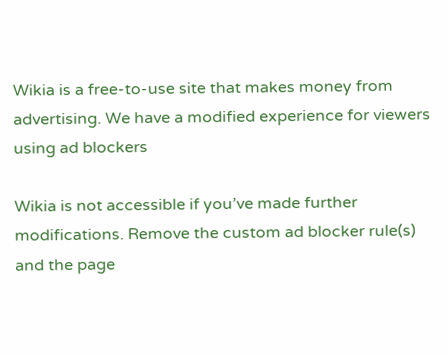Wikia is a free-to-use site that makes money from advertising. We have a modified experience for viewers using ad blockers

Wikia is not accessible if you’ve made further modifications. Remove the custom ad blocker rule(s) and the page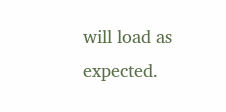will load as expected.